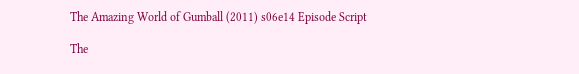The Amazing World of Gumball (2011) s06e14 Episode Script

The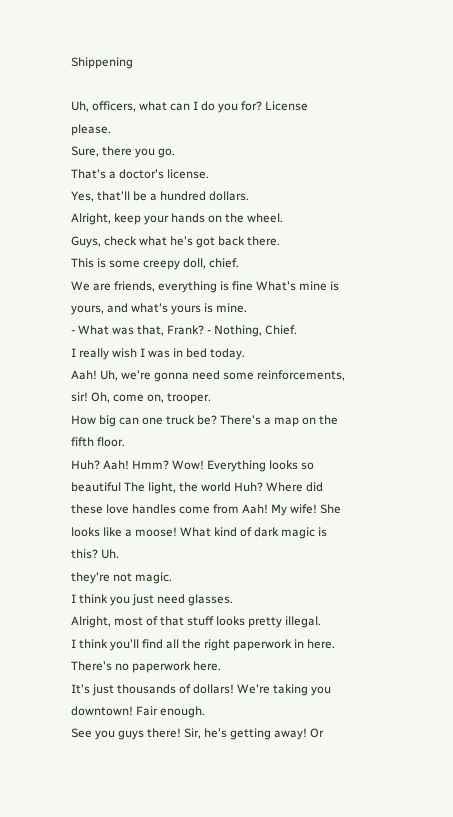Shippening

Uh, officers, what can I do you for? License please.
Sure, there you go.
That's a doctor's license.
Yes, that'll be a hundred dollars.
Alright, keep your hands on the wheel.
Guys, check what he's got back there.
This is some creepy doll, chief.
We are friends, everything is fine What's mine is yours, and what's yours is mine.
- What was that, Frank? - Nothing, Chief.
I really wish I was in bed today.
Aah! Uh, we're gonna need some reinforcements, sir! Oh, come on, trooper.
How big can one truck be? There's a map on the fifth floor.
Huh? Aah! Hmm? Wow! Everything looks so beautiful The light, the world Huh? Where did these love handles come from Aah! My wife! She looks like a moose! What kind of dark magic is this? Uh.
they're not magic.
I think you just need glasses.
Alright, most of that stuff looks pretty illegal.
I think you'll find all the right paperwork in here.
There's no paperwork here.
It's just thousands of dollars! We're taking you downtown! Fair enough.
See you guys there! Sir, he's getting away! Or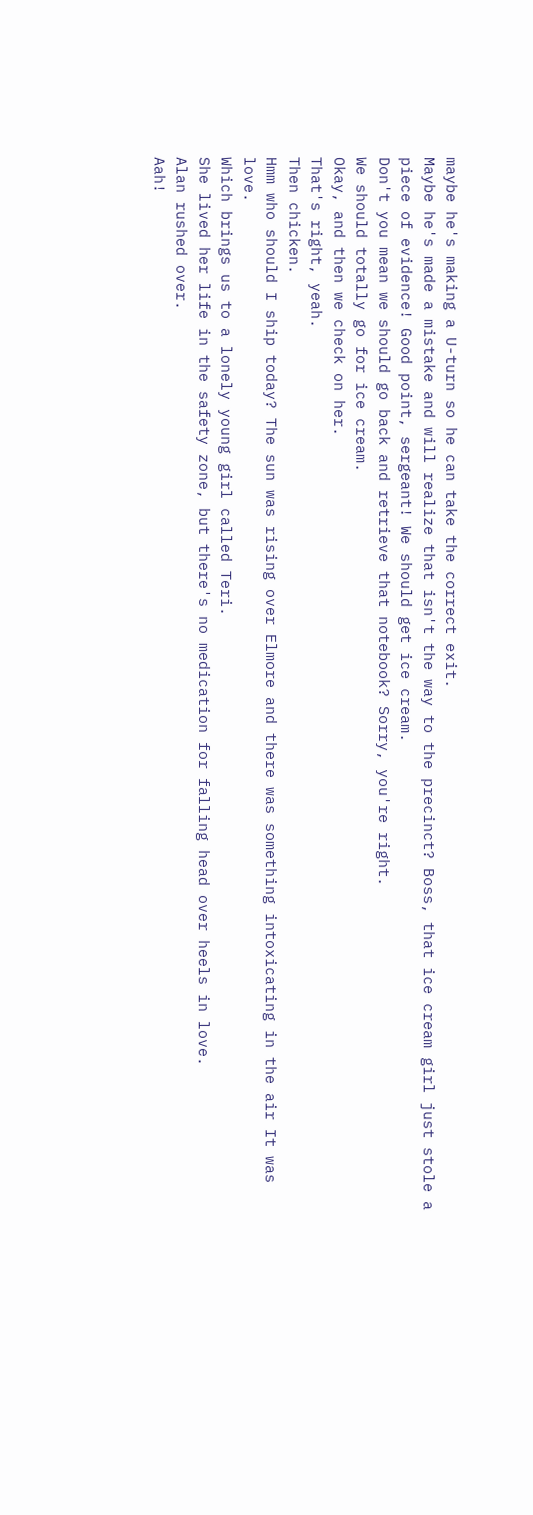maybe he's making a U-turn so he can take the correct exit.
Maybe he's made a mistake and will realize that isn't the way to the precinct? Boss, that ice cream girl just stole a piece of evidence! Good point, sergeant! We should get ice cream.
Don't you mean we should go back and retrieve that notebook? Sorry, you're right.
We should totally go for ice cream.
Okay, and then we check on her.
That's right, yeah.
Then chicken.
Hmm who should I ship today? The sun was rising over Elmore and there was something intoxicating in the air It was love.
Which brings us to a lonely young girl called Teri.
She lived her life in the safety zone, but there's no medication for falling head over heels in love.
Alan rushed over.
Aah!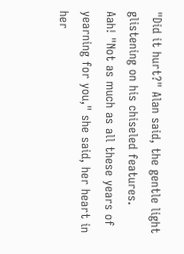"Did it hurt?" Alan said, the gentle light glistening on his chiseled features.
Aah! "Not as much as all these years of yearning for you," she said, her heart in her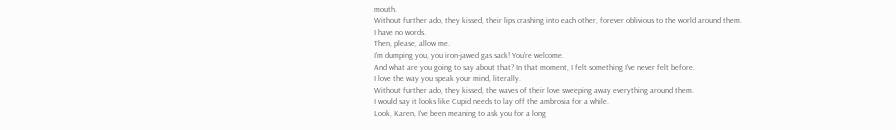mouth.
Without further ado, they kissed, their lips crashing into each other, forever oblivious to the world around them.
I have no words.
Then, please, allow me.
I'm dumping you, you iron-jawed gas sack! You're welcome.
And what are you going to say about that? In that moment, I felt something I've never felt before.
I love the way you speak your mind, literally.
Without further ado, they kissed, the waves of their love sweeping away everything around them.
I would say it looks like Cupid needs to lay off the ambrosia for a while.
Look, Karen, I've been meaning to ask you for a long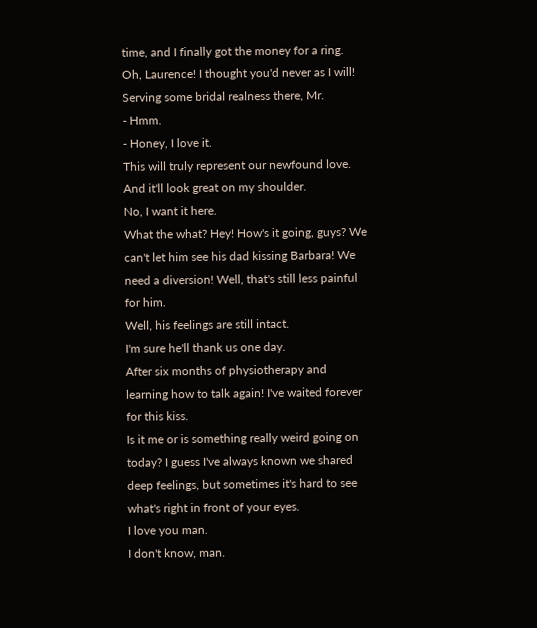time, and I finally got the money for a ring.
Oh, Laurence! I thought you'd never as I will! Serving some bridal realness there, Mr.
- Hmm.
- Honey, I love it.
This will truly represent our newfound love.
And it'll look great on my shoulder.
No, I want it here.
What the what? Hey! How's it going, guys? We can't let him see his dad kissing Barbara! We need a diversion! Well, that's still less painful for him.
Well, his feelings are still intact.
I'm sure he'll thank us one day.
After six months of physiotherapy and learning how to talk again! I've waited forever for this kiss.
Is it me or is something really weird going on today? I guess I've always known we shared deep feelings, but sometimes it's hard to see what's right in front of your eyes.
I love you man.
I don't know, man.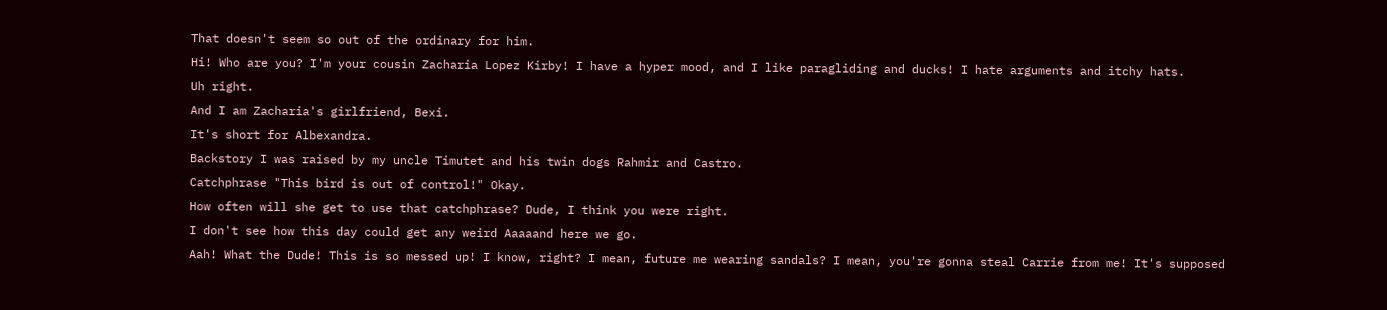That doesn't seem so out of the ordinary for him.
Hi! Who are you? I'm your cousin Zacharia Lopez Kirby! I have a hyper mood, and I like paragliding and ducks! I hate arguments and itchy hats.
Uh right.
And I am Zacharia's girlfriend, Bexi.
It's short for Albexandra.
Backstory I was raised by my uncle Timutet and his twin dogs Rahmir and Castro.
Catchphrase "This bird is out of control!" Okay.
How often will she get to use that catchphrase? Dude, I think you were right.
I don't see how this day could get any weird Aaaaand here we go.
Aah! What the Dude! This is so messed up! I know, right? I mean, future me wearing sandals? I mean, you're gonna steal Carrie from me! It's supposed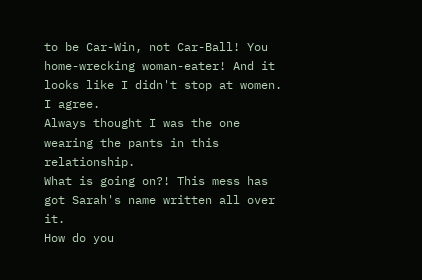to be Car-Win, not Car-Ball! You home-wrecking woman-eater! And it looks like I didn't stop at women.
I agree.
Always thought I was the one wearing the pants in this relationship.
What is going on?! This mess has got Sarah's name written all over it.
How do you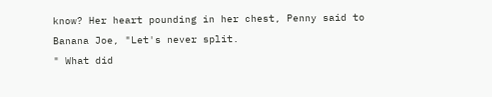know? Her heart pounding in her chest, Penny said to Banana Joe, "Let's never split.
" What did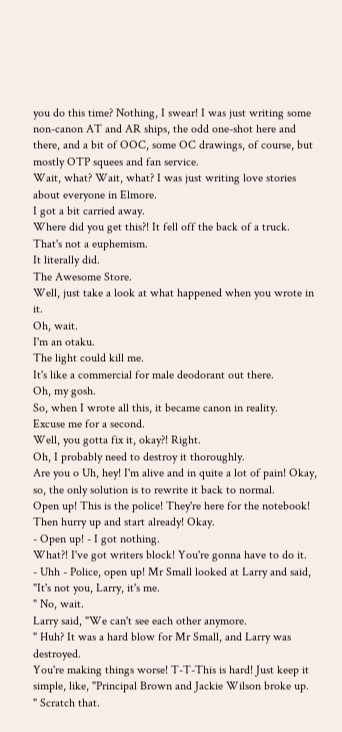you do this time? Nothing, I swear! I was just writing some non-canon AT and AR ships, the odd one-shot here and there, and a bit of OOC, some OC drawings, of course, but mostly OTP squees and fan service.
Wait, what? Wait, what? I was just writing love stories about everyone in Elmore.
I got a bit carried away.
Where did you get this?! It fell off the back of a truck.
That's not a euphemism.
It literally did.
The Awesome Store.
Well, just take a look at what happened when you wrote in it.
Oh, wait.
I'm an otaku.
The light could kill me.
It's like a commercial for male deodorant out there.
Oh, my gosh.
So, when I wrote all this, it became canon in reality.
Excuse me for a second.
Well, you gotta fix it, okay?! Right.
Oh, I probably need to destroy it thoroughly.
Are you o Uh, hey! I'm alive and in quite a lot of pain! Okay, so, the only solution is to rewrite it back to normal.
Open up! This is the police! They're here for the notebook! Then hurry up and start already! Okay.
- Open up! - I got nothing.
What?! I've got writers block! You're gonna have to do it.
- Uhh - Police, open up! Mr Small looked at Larry and said, "It's not you, Larry, it's me.
" No, wait.
Larry said, "We can't see each other anymore.
" Huh? It was a hard blow for Mr Small, and Larry was destroyed.
You're making things worse! T-T-This is hard! Just keep it simple, like, "Principal Brown and Jackie Wilson broke up.
" Scratch that.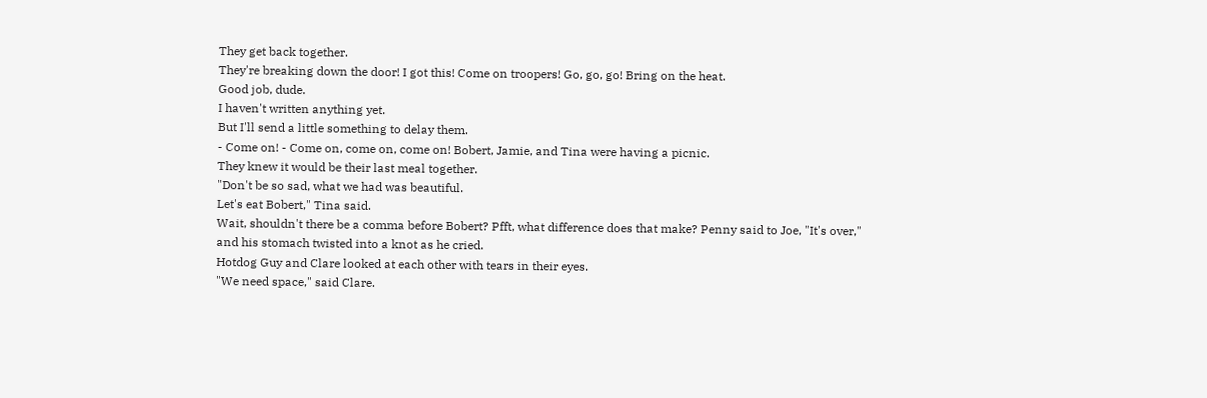They get back together.
They're breaking down the door! I got this! Come on troopers! Go, go, go! Bring on the heat.
Good job, dude.
I haven't written anything yet.
But I'll send a little something to delay them.
- Come on! - Come on, come on, come on! Bobert, Jamie, and Tina were having a picnic.
They knew it would be their last meal together.
"Don't be so sad, what we had was beautiful.
Let's eat Bobert," Tina said.
Wait, shouldn't there be a comma before Bobert? Pfft, what difference does that make? Penny said to Joe, "It's over," and his stomach twisted into a knot as he cried.
Hotdog Guy and Clare looked at each other with tears in their eyes.
"We need space," said Clare.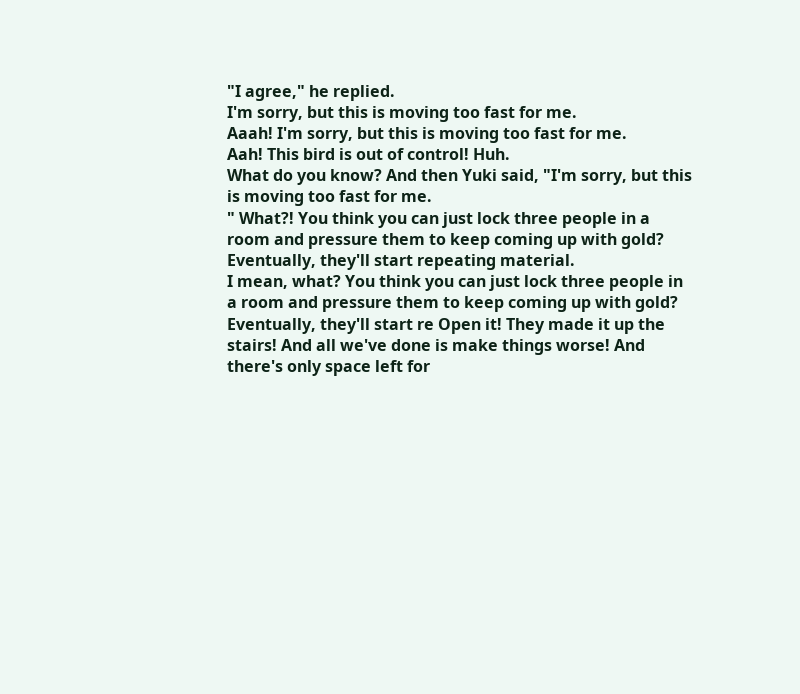"I agree," he replied.
I'm sorry, but this is moving too fast for me.
Aaah! I'm sorry, but this is moving too fast for me.
Aah! This bird is out of control! Huh.
What do you know? And then Yuki said, "I'm sorry, but this is moving too fast for me.
" What?! You think you can just lock three people in a room and pressure them to keep coming up with gold? Eventually, they'll start repeating material.
I mean, what? You think you can just lock three people in a room and pressure them to keep coming up with gold? Eventually, they'll start re Open it! They made it up the stairs! And all we've done is make things worse! And there's only space left for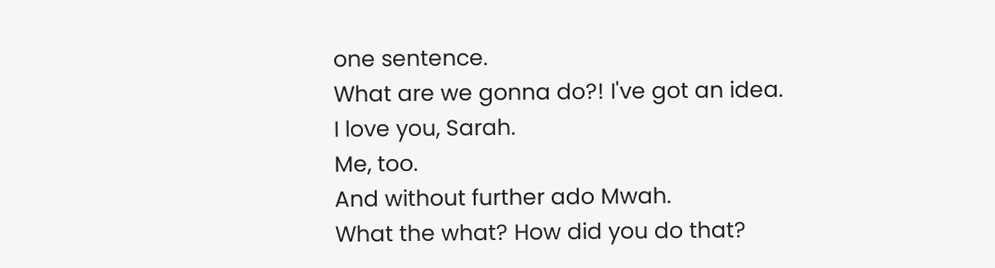one sentence.
What are we gonna do?! I've got an idea.
I love you, Sarah.
Me, too.
And without further ado Mwah.
What the what? How did you do that?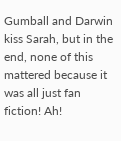Gumball and Darwin kiss Sarah, but in the end, none of this mattered because it was all just fan fiction! Ah!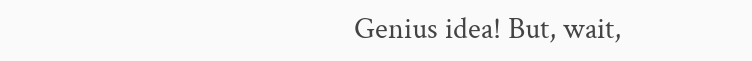Genius idea! But, wait,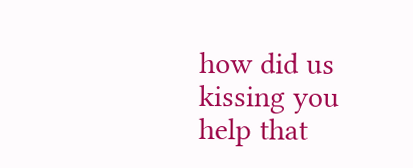how did us kissing you help that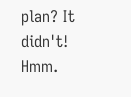plan? It didn't! Hmm.